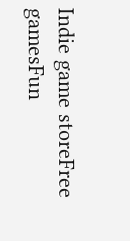Indie game storeFree gamesFun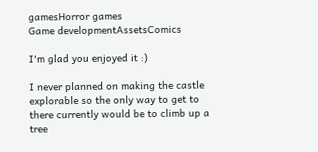gamesHorror games
Game developmentAssetsComics

I'm glad you enjoyed it :)

I never planned on making the castle explorable so the only way to get to there currently would be to climb up a tree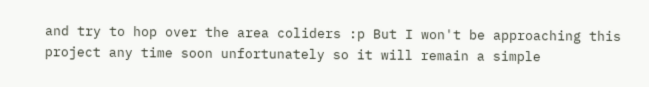and try to hop over the area coliders :p But I won't be approaching this project any time soon unfortunately so it will remain a simple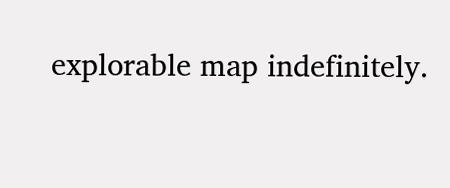explorable map indefinitely.